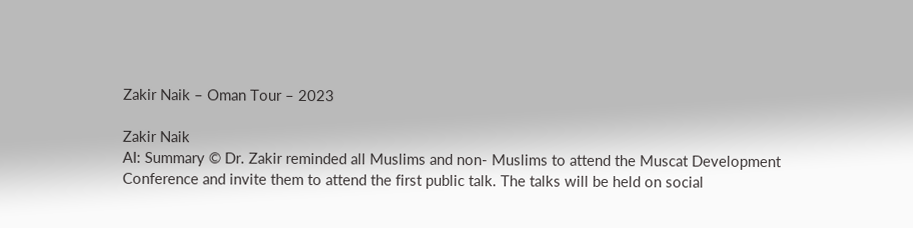Zakir Naik – Oman Tour – 2023

Zakir Naik
AI: Summary © Dr. Zakir reminded all Muslims and non- Muslims to attend the Muscat Development Conference and invite them to attend the first public talk. The talks will be held on social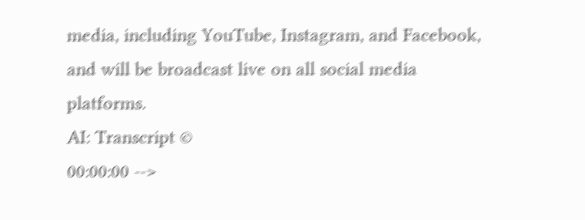media, including YouTube, Instagram, and Facebook, and will be broadcast live on all social media platforms.
AI: Transcript ©
00:00:00 -->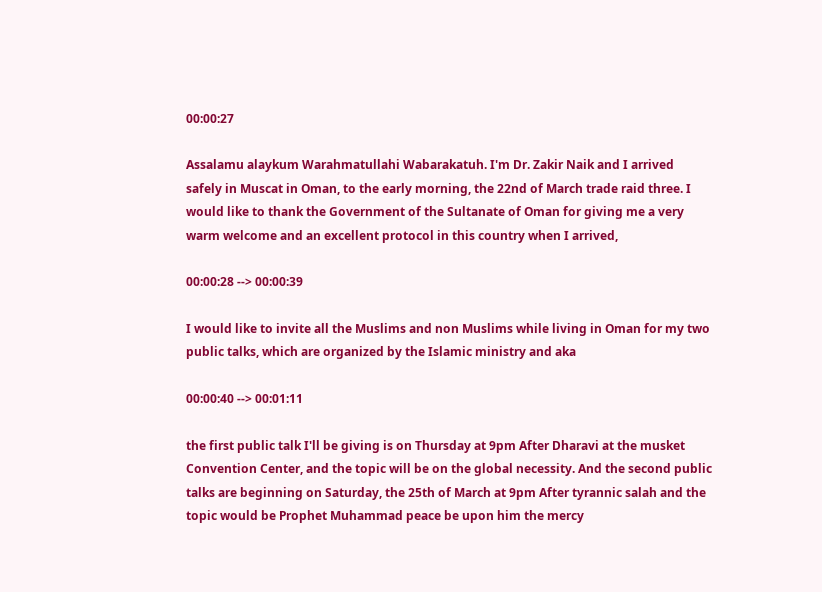00:00:27

Assalamu alaykum Warahmatullahi Wabarakatuh. I'm Dr. Zakir Naik and I arrived safely in Muscat in Oman, to the early morning, the 22nd of March trade raid three. I would like to thank the Government of the Sultanate of Oman for giving me a very warm welcome and an excellent protocol in this country when I arrived,

00:00:28 --> 00:00:39

I would like to invite all the Muslims and non Muslims while living in Oman for my two public talks, which are organized by the Islamic ministry and aka

00:00:40 --> 00:01:11

the first public talk I'll be giving is on Thursday at 9pm After Dharavi at the musket Convention Center, and the topic will be on the global necessity. And the second public talks are beginning on Saturday, the 25th of March at 9pm After tyrannic salah and the topic would be Prophet Muhammad peace be upon him the mercy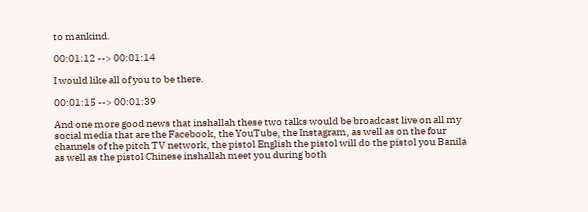to mankind.

00:01:12 --> 00:01:14

I would like all of you to be there.

00:01:15 --> 00:01:39

And one more good news that inshallah these two talks would be broadcast live on all my social media that are the Facebook, the YouTube, the Instagram, as well as on the four channels of the pitch TV network, the pistol English the pistol will do the pistol you Banila as well as the pistol Chinese inshallah meet you during both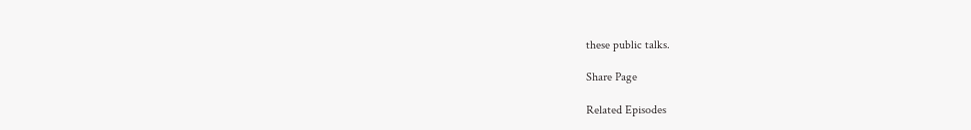these public talks.

Share Page

Related Episodes